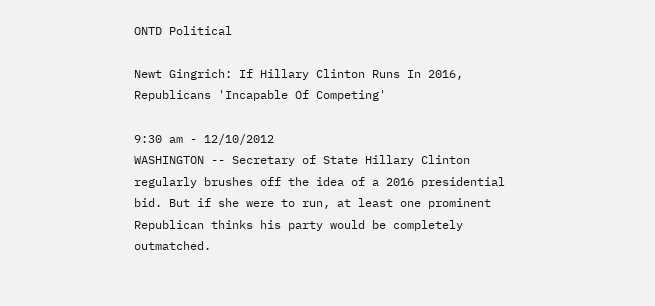ONTD Political

Newt Gingrich: If Hillary Clinton Runs In 2016, Republicans 'Incapable Of Competing'

9:30 am - 12/10/2012
WASHINGTON -- Secretary of State Hillary Clinton regularly brushes off the idea of a 2016 presidential bid. But if she were to run, at least one prominent Republican thinks his party would be completely outmatched.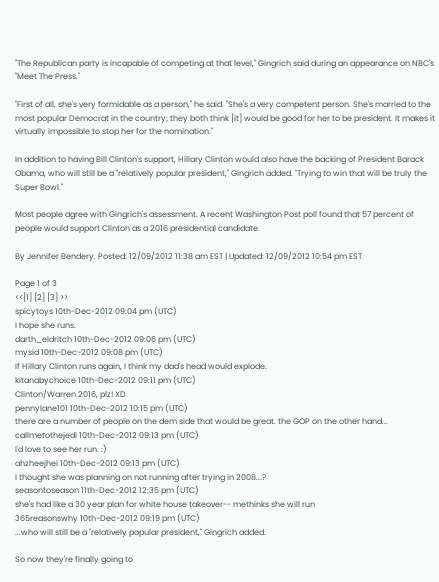"The Republican party is incapable of competing at that level," Gingrich said during an appearance on NBC's "Meet The Press."

"First of all, she's very formidable as a person," he said. "She's a very competent person. She's married to the most popular Democrat in the country; they both think [it] would be good for her to be president. It makes it virtually impossible to stop her for the nomination."

In addition to having Bill Clinton's support, Hillary Clinton would also have the backing of President Barack Obama, who will still be a "relatively popular president," Gingrich added. "Trying to win that will be truly the Super Bowl."

Most people agree with Gingrich's assessment. A recent Washington Post poll found that 57 percent of people would support Clinton as a 2016 presidential candidate.

By Jennifer Bendery. Posted: 12/09/2012 11:38 am EST | Updated: 12/09/2012 10:54 pm EST

Page 1 of 3
<<[1] [2] [3] >>
spicytoys 10th-Dec-2012 09:04 pm (UTC)
I hope she runs.
darth_eldritch 10th-Dec-2012 09:06 pm (UTC)
mysid 10th-Dec-2012 09:08 pm (UTC)
If Hillary Clinton runs again, I think my dad's head would explode.
kitanabychoice 10th-Dec-2012 09:11 pm (UTC)
Clinton/Warren 2016, plz! XD
pennylane101 10th-Dec-2012 10:15 pm (UTC)
there are a number of people on the dem side that would be great. the GOP on the other hand...
callmetothejedi 10th-Dec-2012 09:13 pm (UTC)
I'd love to see her run. :)
ahzheejhei 10th-Dec-2012 09:13 pm (UTC)
I thought she was planning on not running after trying in 2008...?
seasontoseason 11th-Dec-2012 12:35 pm (UTC)
she's had like a 30 year plan for white house takeover-- methinks she will run
365reasonswhy 10th-Dec-2012 09:19 pm (UTC)
...who will still be a "relatively popular president," Gingrich added.

So now they're finally going to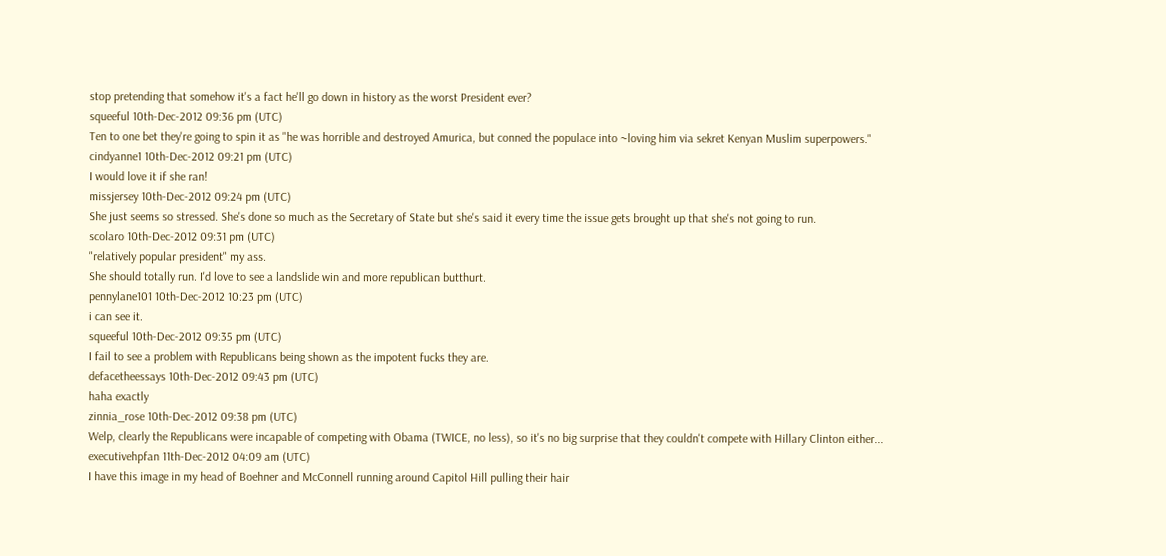stop pretending that somehow it's a fact he'll go down in history as the worst President ever?
squeeful 10th-Dec-2012 09:36 pm (UTC)
Ten to one bet they're going to spin it as "he was horrible and destroyed Amurica, but conned the populace into ~loving him via sekret Kenyan Muslim superpowers."
cindyanne1 10th-Dec-2012 09:21 pm (UTC)
I would love it if she ran!
missjersey 10th-Dec-2012 09:24 pm (UTC)
She just seems so stressed. She's done so much as the Secretary of State but she's said it every time the issue gets brought up that she's not going to run.
scolaro 10th-Dec-2012 09:31 pm (UTC)
"relatively popular president" my ass.
She should totally run. I'd love to see a landslide win and more republican butthurt.
pennylane101 10th-Dec-2012 10:23 pm (UTC)
i can see it.
squeeful 10th-Dec-2012 09:35 pm (UTC)
I fail to see a problem with Republicans being shown as the impotent fucks they are.
defacetheessays 10th-Dec-2012 09:43 pm (UTC)
haha exactly
zinnia_rose 10th-Dec-2012 09:38 pm (UTC)
Welp, clearly the Republicans were incapable of competing with Obama (TWICE, no less), so it's no big surprise that they couldn't compete with Hillary Clinton either...
executivehpfan 11th-Dec-2012 04:09 am (UTC)
I have this image in my head of Boehner and McConnell running around Capitol Hill pulling their hair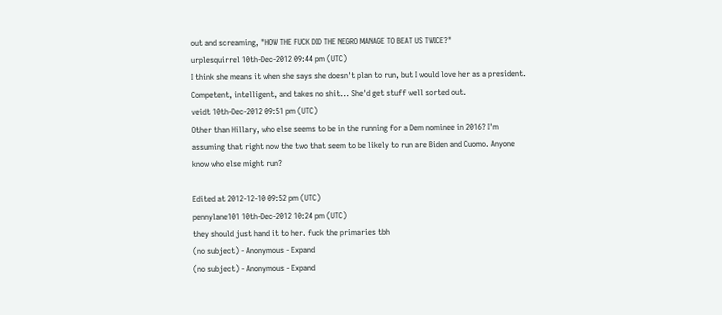out and screaming, "HOW THE FUCK DID THE NEGRO MANAGE TO BEAT US TWICE?"
urplesquirrel 10th-Dec-2012 09:44 pm (UTC)
I think she means it when she says she doesn't plan to run, but I would love her as a president. Competent, intelligent, and takes no shit... She'd get stuff well sorted out.
veidt 10th-Dec-2012 09:51 pm (UTC)
Other than Hillary, who else seems to be in the running for a Dem nominee in 2016? I'm assuming that right now the two that seem to be likely to run are Biden and Cuomo. Anyone know who else might run?

Edited at 2012-12-10 09:52 pm (UTC)
pennylane101 10th-Dec-2012 10:24 pm (UTC)
they should just hand it to her. fuck the primaries tbh
(no subject) - Anonymous - Expand
(no subject) - Anonymous - Expand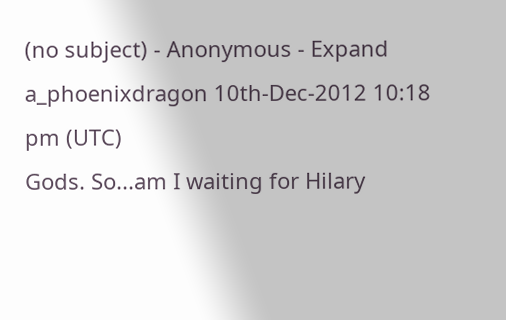(no subject) - Anonymous - Expand
a_phoenixdragon 10th-Dec-2012 10:18 pm (UTC)
Gods. So...am I waiting for Hilary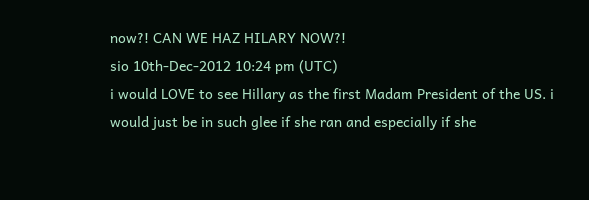now?! CAN WE HAZ HILARY NOW?!
sio 10th-Dec-2012 10:24 pm (UTC)
i would LOVE to see Hillary as the first Madam President of the US. i would just be in such glee if she ran and especially if she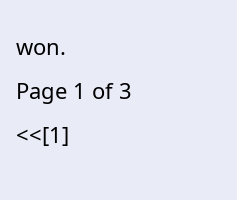won.
Page 1 of 3
<<[1]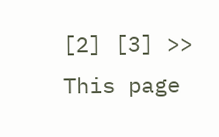[2] [3] >>
This page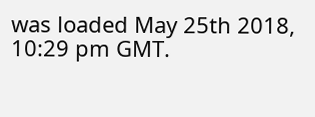was loaded May 25th 2018, 10:29 pm GMT.